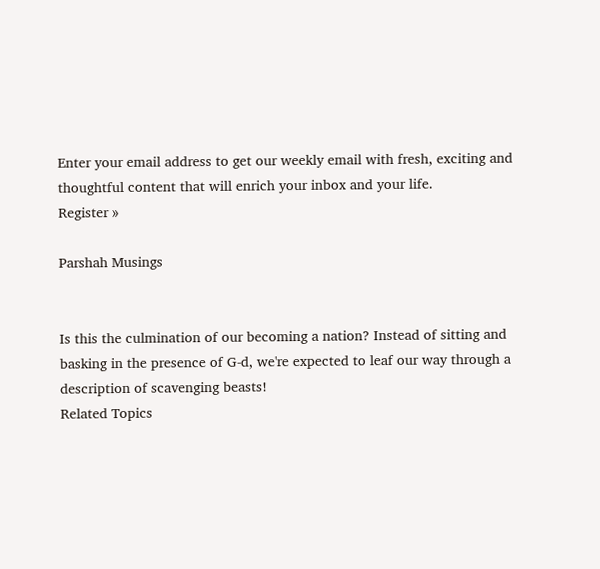Enter your email address to get our weekly email with fresh, exciting and thoughtful content that will enrich your inbox and your life.
Register »

Parshah Musings


Is this the culmination of our becoming a nation? Instead of sitting and basking in the presence of G‑d, we're expected to leaf our way through a description of scavenging beasts!
Related Topics